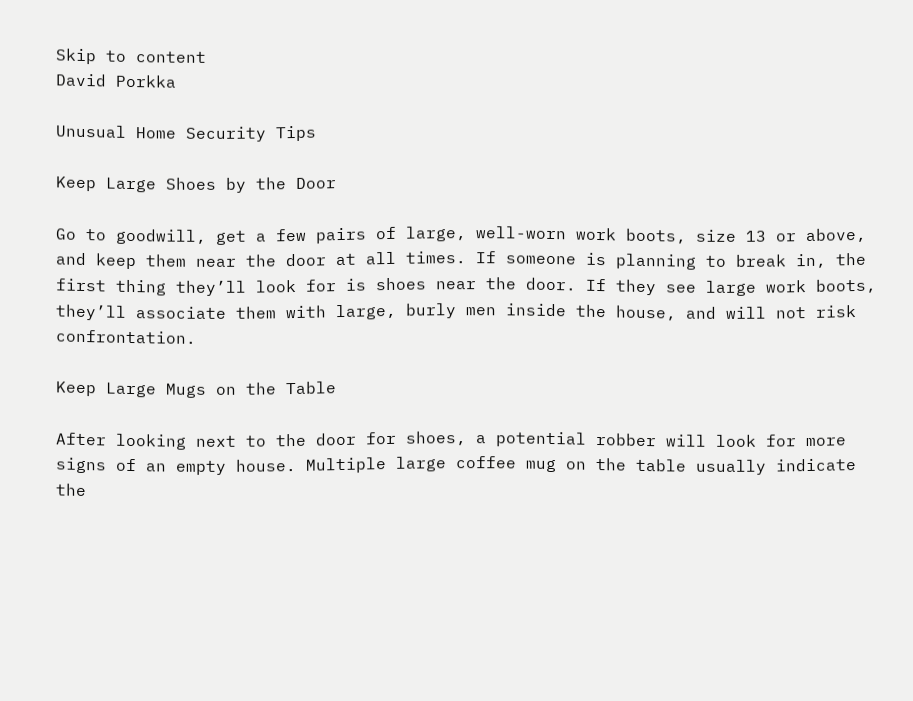Skip to content
David Porkka

Unusual Home Security Tips

Keep Large Shoes by the Door

Go to goodwill, get a few pairs of large, well-worn work boots, size 13 or above, and keep them near the door at all times. If someone is planning to break in, the first thing they’ll look for is shoes near the door. If they see large work boots, they’ll associate them with large, burly men inside the house, and will not risk confrontation.

Keep Large Mugs on the Table

After looking next to the door for shoes, a potential robber will look for more signs of an empty house. Multiple large coffee mug on the table usually indicate the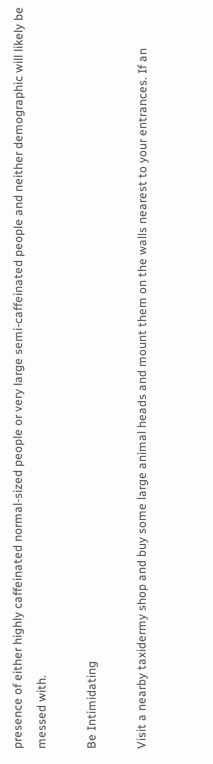presence of either highly caffeinated normal-sized people or very large semi-caffeinated people and neither demographic will likely be messed with.

Be Intimidating

Visit a nearby taxidermy shop and buy some large animal heads and mount them on the walls nearest to your entrances. If an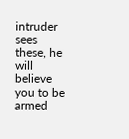intruder sees these, he will believe you to be armed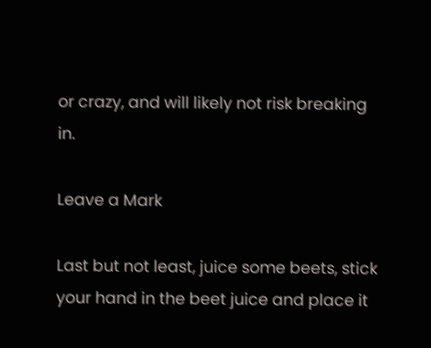or crazy, and will likely not risk breaking in.

Leave a Mark

Last but not least, juice some beets, stick your hand in the beet juice and place it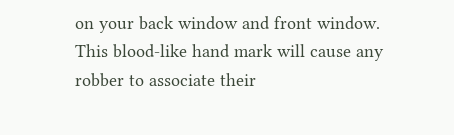on your back window and front window. This blood-like hand mark will cause any robber to associate their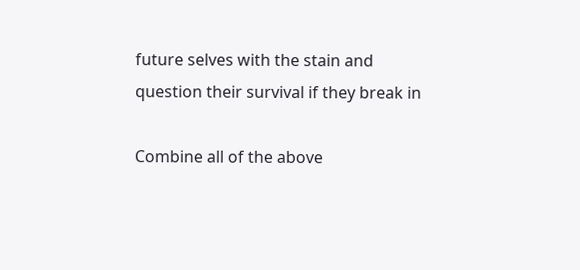future selves with the stain and question their survival if they break in

Combine all of the above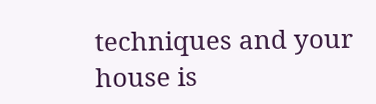techniques and your house is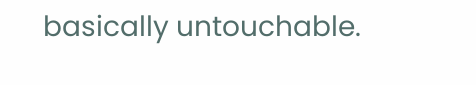basically untouchable.